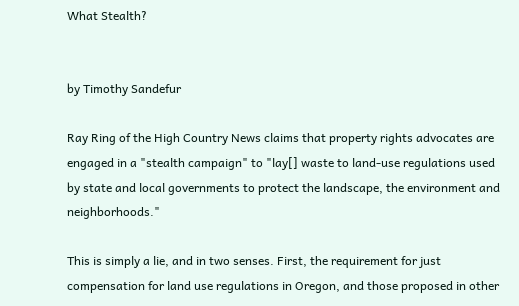What Stealth?


by Timothy Sandefur

Ray Ring of the High Country News claims that property rights advocates are engaged in a "stealth campaign" to "lay[] waste to land-use regulations used by state and local governments to protect the landscape, the environment and neighborhoods."

This is simply a lie, and in two senses. First, the requirement for just compensation for land use regulations in Oregon, and those proposed in other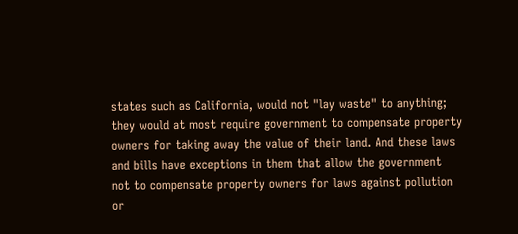states such as California, would not "lay waste" to anything; they would at most require government to compensate property owners for taking away the value of their land. And these laws and bills have exceptions in them that allow the government not to compensate property owners for laws against pollution or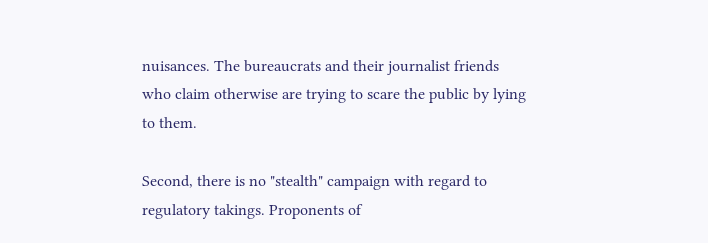nuisances. The bureaucrats and their journalist friends who claim otherwise are trying to scare the public by lying to them.

Second, there is no "stealth" campaign with regard to regulatory takings. Proponents of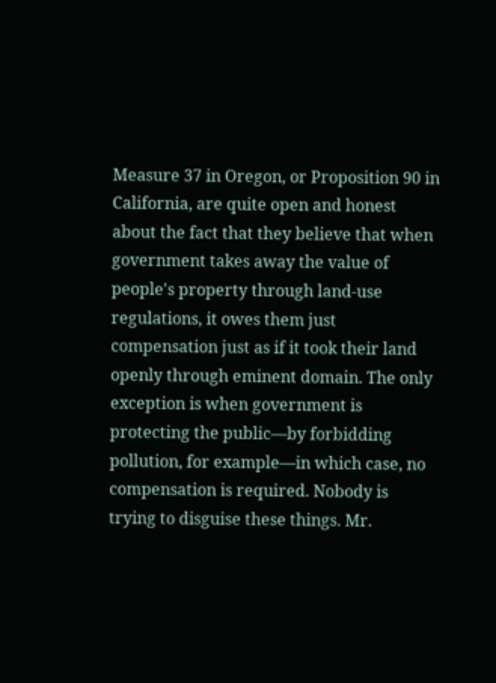Measure 37 in Oregon, or Proposition 90 in California, are quite open and honest about the fact that they believe that when government takes away the value of people's property through land-use regulations, it owes them just compensation just as if it took their land openly through eminent domain. The only exception is when government is protecting the public—by forbidding pollution, for example—in which case, no compensation is required. Nobody is trying to disguise these things. Mr.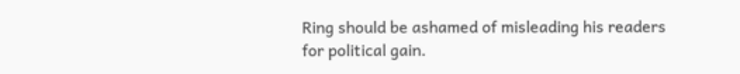Ring should be ashamed of misleading his readers for political gain.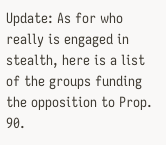Update: As for who really is engaged in stealth, here is a list of the groups funding the opposition to Prop. 90.